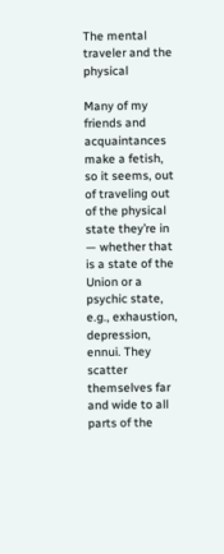The mental traveler and the physical

Many of my friends and acquaintances make a fetish, so it seems, out of traveling out of the physical state they’re in — whether that is a state of the Union or a psychic state, e.g., exhaustion, depression, ennui. They scatter themselves far and wide to all parts of the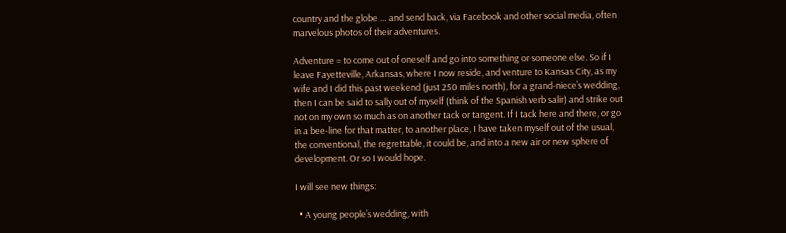country and the globe … and send back, via Facebook and other social media, often marvelous photos of their adventures.

Adventure = to come out of oneself and go into something or someone else. So if I leave Fayetteville, Arkansas, where I now reside, and venture to Kansas City, as my wife and I did this past weekend (just 250 miles north), for a grand-niece’s wedding, then I can be said to sally out of myself (think of the Spanish verb salir) and strike out not on my own so much as on another tack or tangent. If I tack here and there, or go in a bee-line for that matter, to another place, I have taken myself out of the usual, the conventional, the regrettable, it could be, and into a new air or new sphere of development. Or so I would hope.

I will see new things:

  • A young people’s wedding, with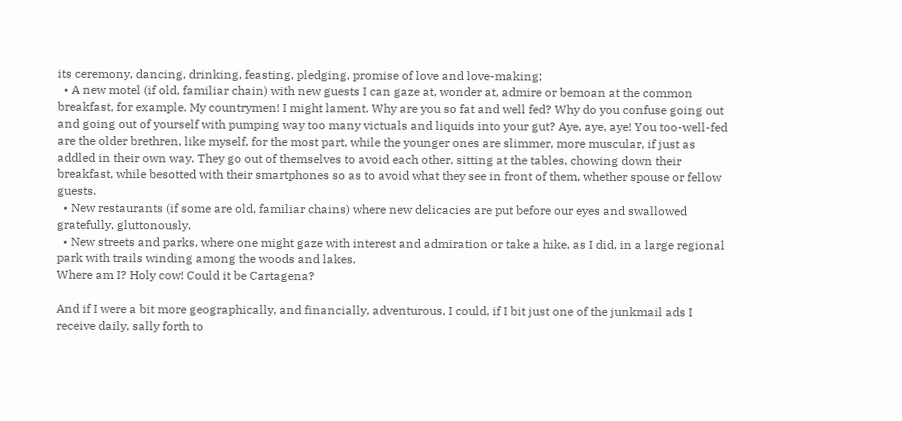its ceremony, dancing, drinking, feasting, pledging, promise of love and love-making;
  • A new motel (if old, familiar chain) with new guests I can gaze at, wonder at, admire or bemoan at the common breakfast, for example. My countrymen! I might lament. Why are you so fat and well fed? Why do you confuse going out and going out of yourself with pumping way too many victuals and liquids into your gut? Aye, aye, aye! You too-well-fed are the older brethren, like myself, for the most part, while the younger ones are slimmer, more muscular, if just as addled in their own way. They go out of themselves to avoid each other, sitting at the tables, chowing down their breakfast, while besotted with their smartphones so as to avoid what they see in front of them, whether spouse or fellow guests.
  • New restaurants (if some are old, familiar chains) where new delicacies are put before our eyes and swallowed gratefully, gluttonously.
  • New streets and parks, where one might gaze with interest and admiration or take a hike, as I did, in a large regional park with trails winding among the woods and lakes.
Where am I? Holy cow! Could it be Cartagena?

And if I were a bit more geographically, and financially, adventurous, I could, if I bit just one of the junkmail ads I receive daily, sally forth to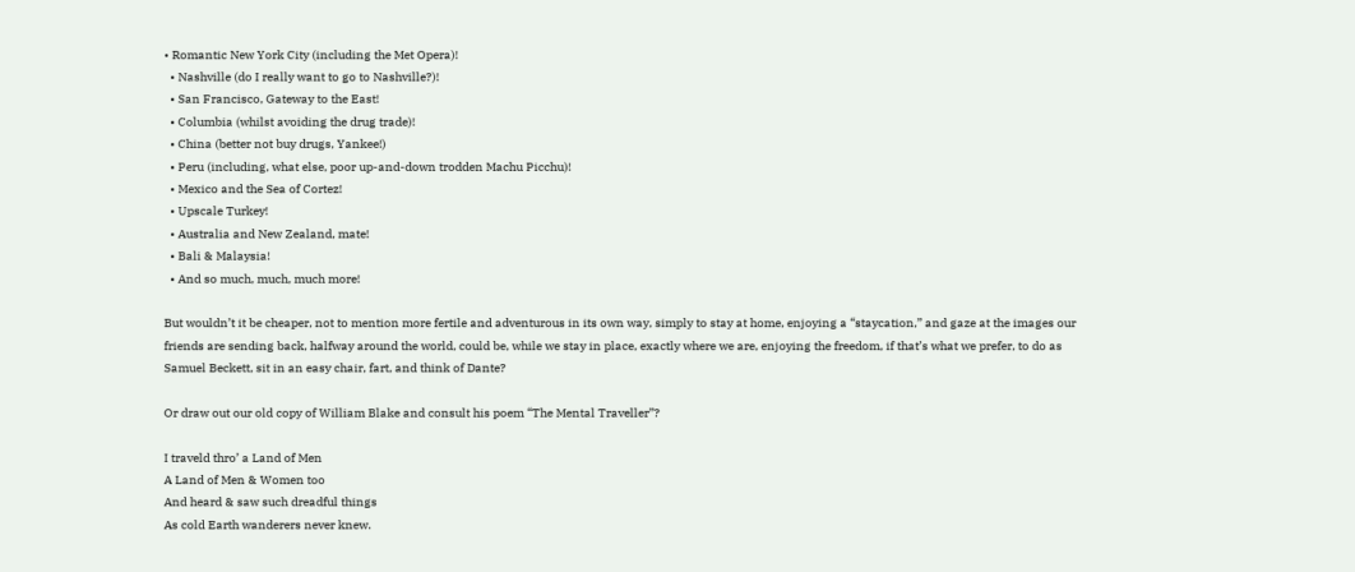• Romantic New York City (including the Met Opera)!
  • Nashville (do I really want to go to Nashville?)!
  • San Francisco, Gateway to the East!
  • Columbia (whilst avoiding the drug trade)!
  • China (better not buy drugs, Yankee!)
  • Peru (including, what else, poor up-and-down trodden Machu Picchu)!
  • Mexico and the Sea of Cortez!
  • Upscale Turkey!
  • Australia and New Zealand, mate!
  • Bali & Malaysia!
  • And so much, much, much more!

But wouldn’t it be cheaper, not to mention more fertile and adventurous in its own way, simply to stay at home, enjoying a “staycation,” and gaze at the images our friends are sending back, halfway around the world, could be, while we stay in place, exactly where we are, enjoying the freedom, if that’s what we prefer, to do as Samuel Beckett, sit in an easy chair, fart, and think of Dante?

Or draw out our old copy of William Blake and consult his poem “The Mental Traveller”?

I traveld thro’ a Land of Men
A Land of Men & Women too
And heard & saw such dreadful things
As cold Earth wanderers never knew.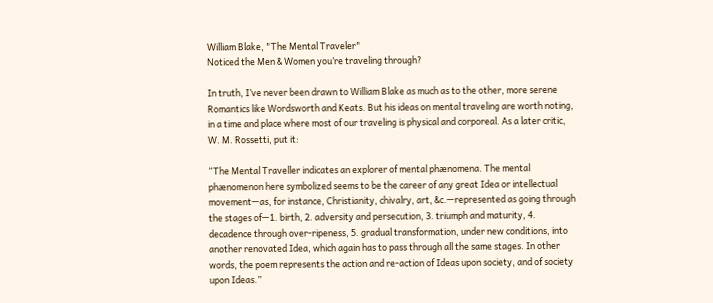William Blake, "The Mental Traveler"
Noticed the Men & Women you’re traveling through?

In truth, I’ve never been drawn to William Blake as much as to the other, more serene Romantics like Wordsworth and Keats. But his ideas on mental traveling are worth noting, in a time and place where most of our traveling is physical and corporeal. As a later critic, W. M. Rossetti, put it:

“The Mental Traveller indicates an explorer of mental phænomena. The mental phænomenon here symbolized seems to be the career of any great Idea or intellectual movement—as, for instance, Christianity, chivalry, art, &c.—represented as going through the stages of—1. birth, 2. adversity and persecution, 3. triumph and maturity, 4. decadence through over-ripeness, 5. gradual transformation, under new conditions, into another renovated Idea, which again has to pass through all the same stages. In other words, the poem represents the action and re-action of Ideas upon society, and of society upon Ideas.”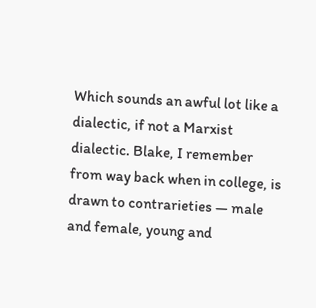Which sounds an awful lot like a dialectic, if not a Marxist dialectic. Blake, I remember from way back when in college, is drawn to contrarieties — male and female, young and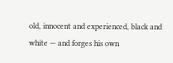old, innocent and experienced, black and white — and forges his own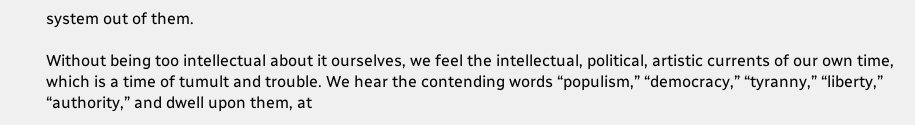system out of them.

Without being too intellectual about it ourselves, we feel the intellectual, political, artistic currents of our own time, which is a time of tumult and trouble. We hear the contending words “populism,” “democracy,” “tyranny,” “liberty,” “authority,” and dwell upon them, at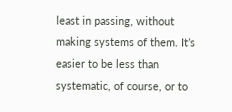least in passing, without making systems of them. It’s easier to be less than systematic, of course, or to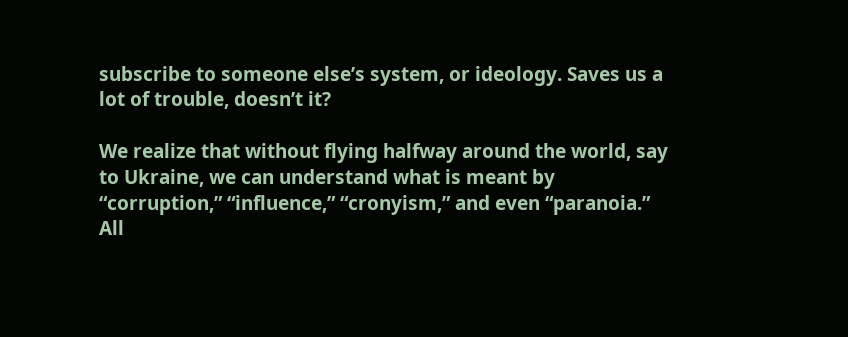subscribe to someone else’s system, or ideology. Saves us a lot of trouble, doesn’t it?

We realize that without flying halfway around the world, say to Ukraine, we can understand what is meant by “corruption,” “influence,” “cronyism,” and even “paranoia.” All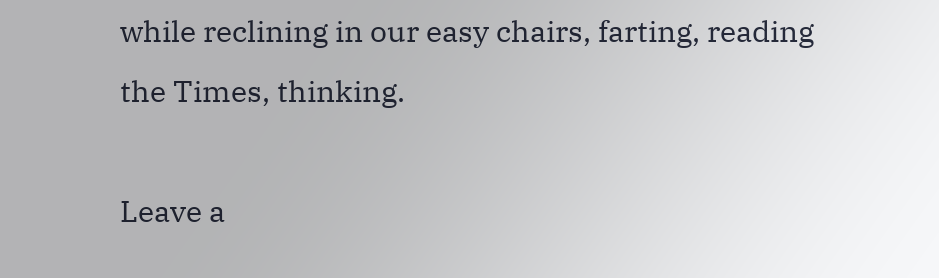while reclining in our easy chairs, farting, reading the Times, thinking.

Leave a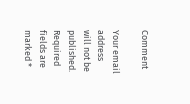Comment

Your email address will not be published. Required fields are marked *